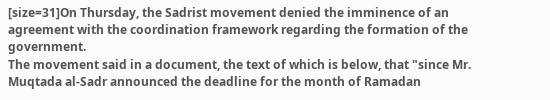[size=31]On Thursday, the Sadrist movement denied the imminence of an agreement with the coordination framework regarding the formation of the government.
The movement said in a document, the text of which is below, that "since Mr. Muqtada al-Sadr announced the deadline for the month of Ramadan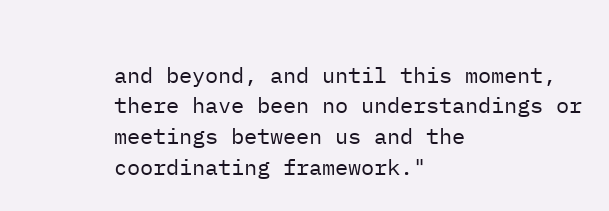and beyond, and until this moment, there have been no understandings or meetings between us and the coordinating framework."